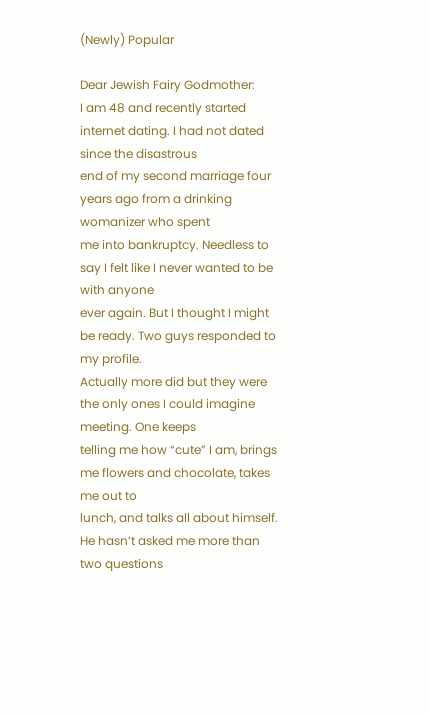(Newly) Popular

Dear Jewish Fairy Godmother:
I am 48 and recently started internet dating. I had not dated since the disastrous
end of my second marriage four years ago from a drinking womanizer who spent
me into bankruptcy. Needless to say I felt like I never wanted to be with anyone
ever again. But I thought I might be ready. Two guys responded to my profile.
Actually more did but they were the only ones I could imagine meeting. One keeps
telling me how “cute” I am, brings me flowers and chocolate, takes me out to
lunch, and talks all about himself. He hasn’t asked me more than two questions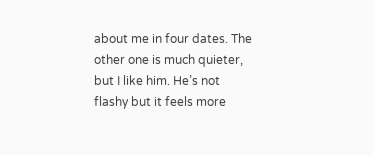about me in four dates. The other one is much quieter, but I like him. He’s not
flashy but it feels more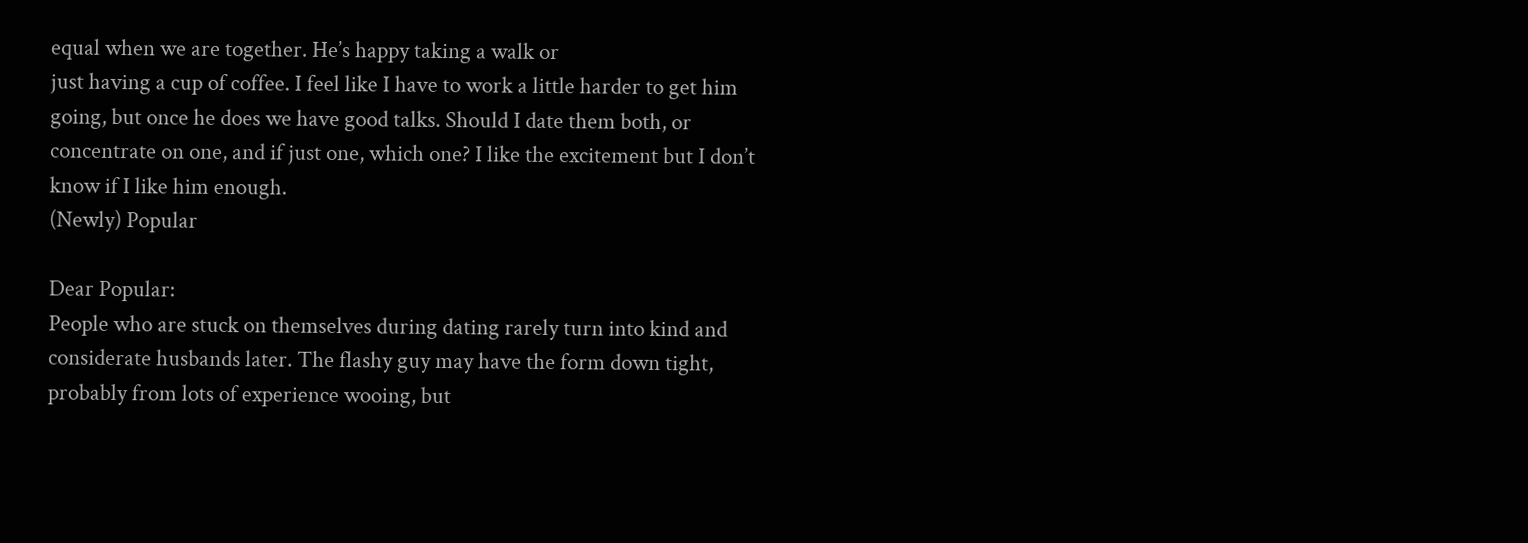equal when we are together. He’s happy taking a walk or
just having a cup of coffee. I feel like I have to work a little harder to get him
going, but once he does we have good talks. Should I date them both, or
concentrate on one, and if just one, which one? I like the excitement but I don’t
know if I like him enough.
(Newly) Popular

Dear Popular:
People who are stuck on themselves during dating rarely turn into kind and
considerate husbands later. The flashy guy may have the form down tight,
probably from lots of experience wooing, but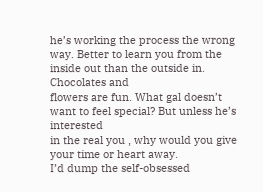he’s working the process the wrong
way. Better to learn you from the inside out than the outside in. Chocolates and
flowers are fun. What gal doesn’t want to feel special? But unless he’s interested
in the real you , why would you give your time or heart away.
I’d dump the self-obsessed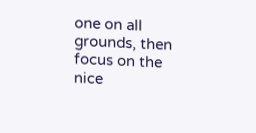one on all grounds, then focus on the nice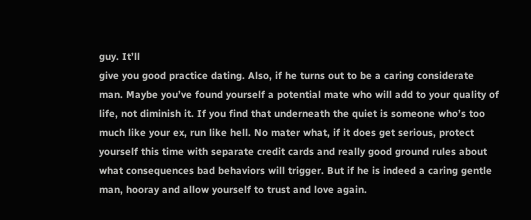guy. It’ll
give you good practice dating. Also, if he turns out to be a caring considerate
man. Maybe you’ve found yourself a potential mate who will add to your quality of
life, not diminish it. If you find that underneath the quiet is someone who’s too
much like your ex, run like hell. No mater what, if it does get serious, protect
yourself this time with separate credit cards and really good ground rules about
what consequences bad behaviors will trigger. But if he is indeed a caring gentle
man, hooray and allow yourself to trust and love again.